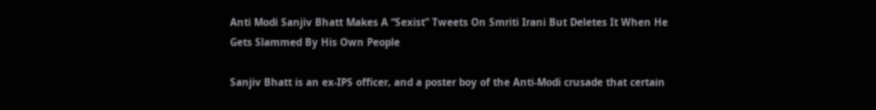Anti Modi Sanjiv Bhatt Makes A “Sexist” Tweets On Smriti Irani But Deletes It When He Gets Slammed By His Own People

Sanjiv Bhatt is an ex-IPS officer, and a poster boy of the Anti-Modi crusade that certain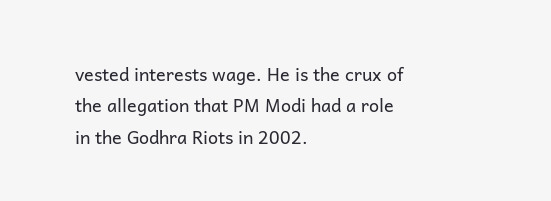vested interests wage. He is the crux of the allegation that PM Modi had a role in the Godhra Riots in 2002.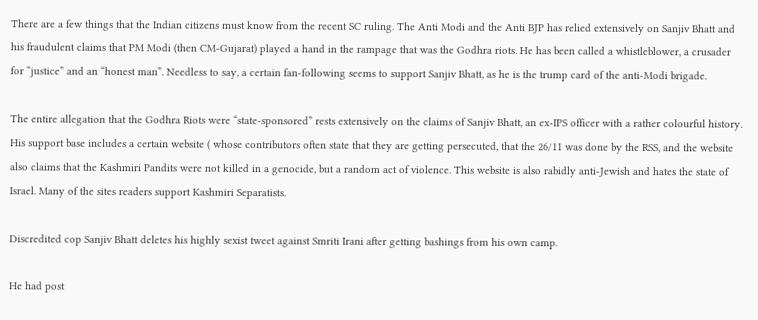There are a few things that the Indian citizens must know from the recent SC ruling. The Anti Modi and the Anti BJP has relied extensively on Sanjiv Bhatt and his fraudulent claims that PM Modi (then CM-Gujarat) played a hand in the rampage that was the Godhra riots. He has been called a whistleblower, a crusader for “justice” and an “honest man”. Needless to say, a certain fan-following seems to support Sanjiv Bhatt, as he is the trump card of the anti-Modi brigade.

The entire allegation that the Godhra Riots were “state-sponsored” rests extensively on the claims of Sanjiv Bhatt, an ex-IPS officer with a rather colourful history. His support base includes a certain website ( whose contributors often state that they are getting persecuted, that the 26/11 was done by the RSS, and the website also claims that the Kashmiri Pandits were not killed in a genocide, but a random act of violence. This website is also rabidly anti-Jewish and hates the state of Israel. Many of the sites readers support Kashmiri Separatists.

Discredited cop Sanjiv Bhatt deletes his highly sexist tweet against Smriti Irani after getting bashings from his own camp.

He had post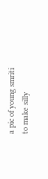a pic of young smriti to make silly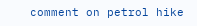comment on petrol hike